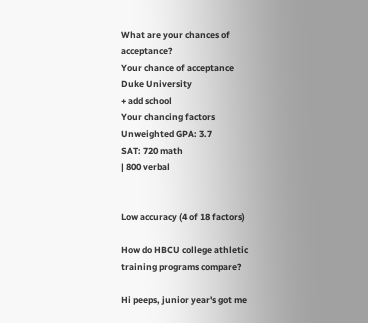What are your chances of acceptance?
Your chance of acceptance
Duke University
+ add school
Your chancing factors
Unweighted GPA: 3.7
SAT: 720 math
| 800 verbal


Low accuracy (4 of 18 factors)

How do HBCU college athletic training programs compare?

Hi peeps, junior year's got me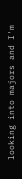looking into majors and I'm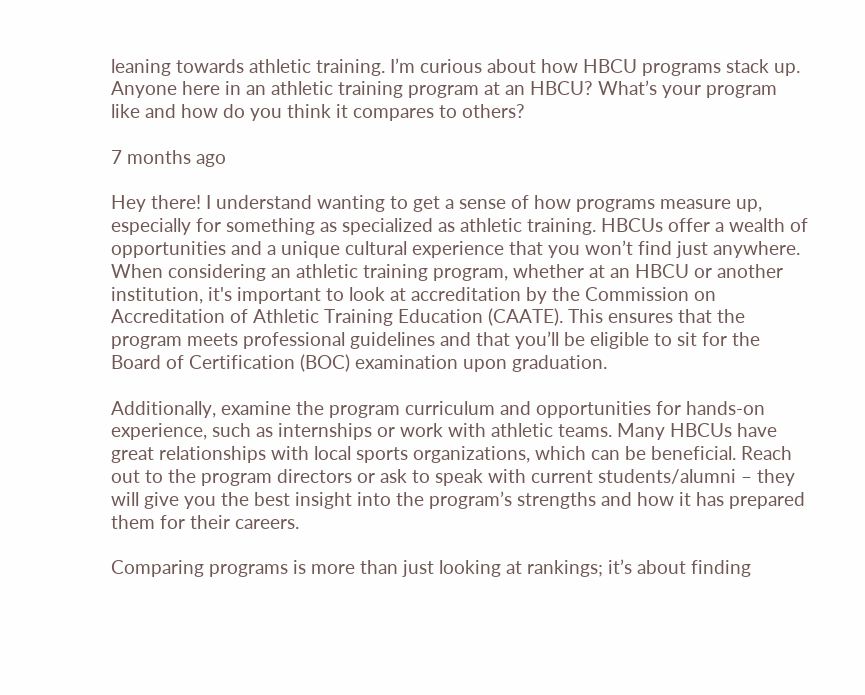leaning towards athletic training. I’m curious about how HBCU programs stack up. Anyone here in an athletic training program at an HBCU? What’s your program like and how do you think it compares to others?

7 months ago

Hey there! I understand wanting to get a sense of how programs measure up, especially for something as specialized as athletic training. HBCUs offer a wealth of opportunities and a unique cultural experience that you won’t find just anywhere. When considering an athletic training program, whether at an HBCU or another institution, it's important to look at accreditation by the Commission on Accreditation of Athletic Training Education (CAATE). This ensures that the program meets professional guidelines and that you’ll be eligible to sit for the Board of Certification (BOC) examination upon graduation.

Additionally, examine the program curriculum and opportunities for hands-on experience, such as internships or work with athletic teams. Many HBCUs have great relationships with local sports organizations, which can be beneficial. Reach out to the program directors or ask to speak with current students/alumni – they will give you the best insight into the program’s strengths and how it has prepared them for their careers.

Comparing programs is more than just looking at rankings; it’s about finding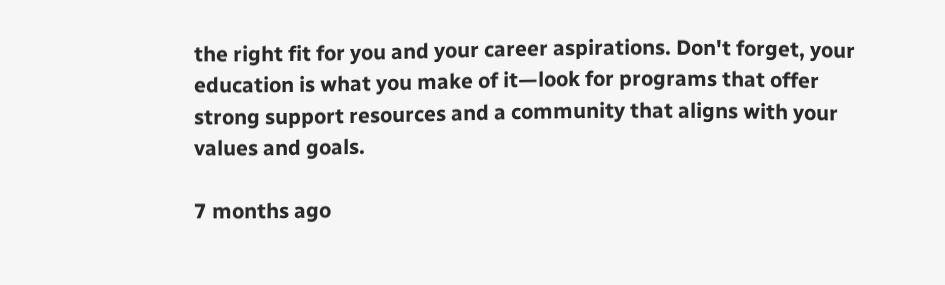the right fit for you and your career aspirations. Don't forget, your education is what you make of it—look for programs that offer strong support resources and a community that aligns with your values and goals.

7 months ago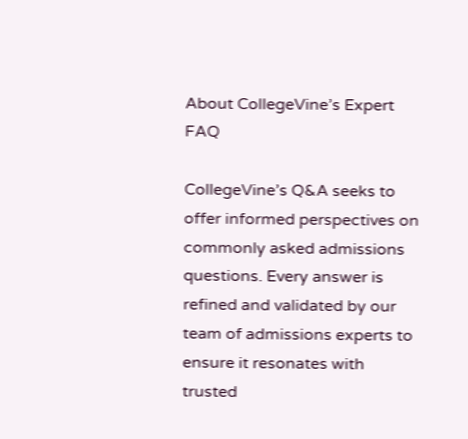About CollegeVine’s Expert FAQ

CollegeVine’s Q&A seeks to offer informed perspectives on commonly asked admissions questions. Every answer is refined and validated by our team of admissions experts to ensure it resonates with trusted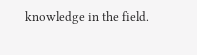knowledge in the field.